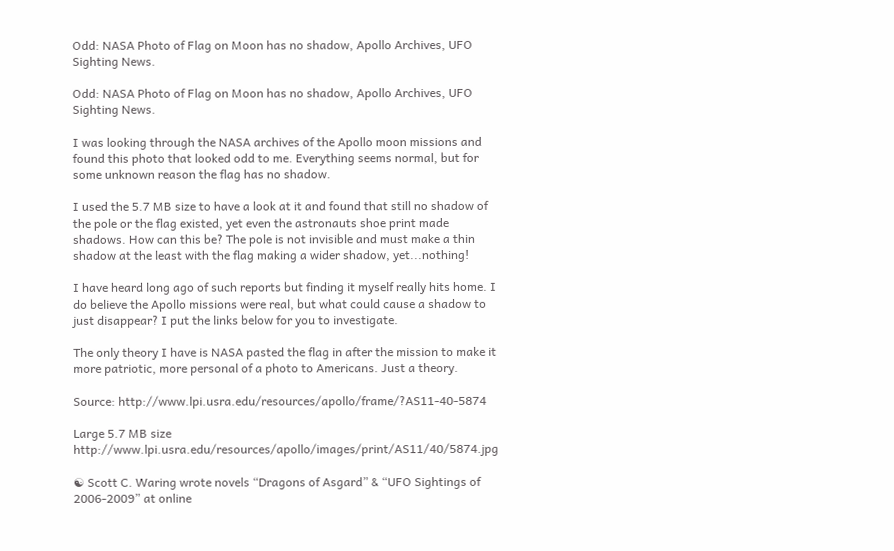Odd: NASA Photo of Flag on Moon has no shadow, Apollo Archives, UFO Sighting News.

Odd: NASA Photo of Flag on Moon has no shadow, Apollo Archives, UFO Sighting News.

I was looking through the NASA archives of the Apollo moon missions and found this photo that looked odd to me. Everything seems normal, but for some unknown reason the flag has no shadow.

I used the 5.7 MB size to have a look at it and found that still no shadow of the pole or the flag existed, yet even the astronauts shoe print made shadows. How can this be? The pole is not invisible and must make a thin shadow at the least with the flag making a wider shadow, yet...nothing!

I have heard long ago of such reports but finding it myself really hits home. I do believe the Apollo missions were real, but what could cause a shadow to just disappear? I put the links below for you to investigate.

The only theory I have is NASA pasted the flag in after the mission to make it more patriotic, more personal of a photo to Americans. Just a theory.

Source: http://www.lpi.usra.edu/resources/apollo/frame/?AS11-40-5874

Large 5.7 MB size http://www.lpi.usra.edu/resources/apollo/images/print/AS11/40/5874.jpg

☯ Scott C. Waring wrote novels “Dragons of Asgard” & “UFO Sightings of 2006-2009” at online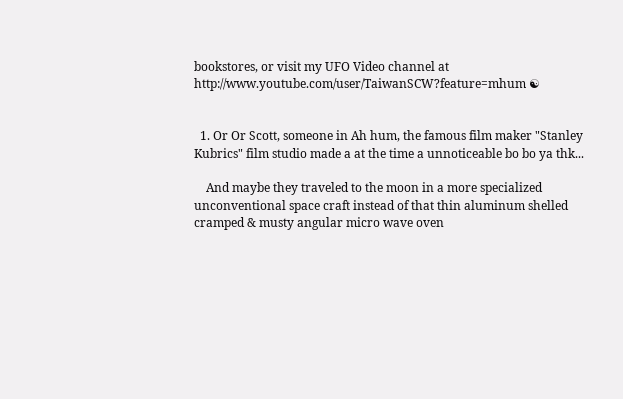bookstores, or visit my UFO Video channel at http://www.youtube.com/user/TaiwanSCW?feature=mhum ☯


  1. Or Or Scott, someone in Ah hum, the famous film maker "Stanley Kubrics" film studio made a at the time a unnoticeable bo bo ya thk...

    And maybe they traveled to the moon in a more specialized unconventional space craft instead of that thin aluminum shelled cramped & musty angular micro wave oven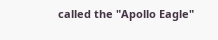called the "Apollo Eagle"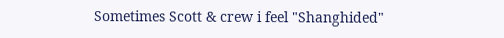Sometimes Scott & crew i feel "Shanghided"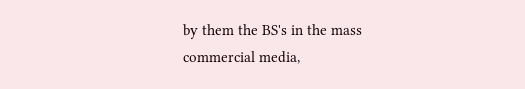by them the BS's in the mass commercial media,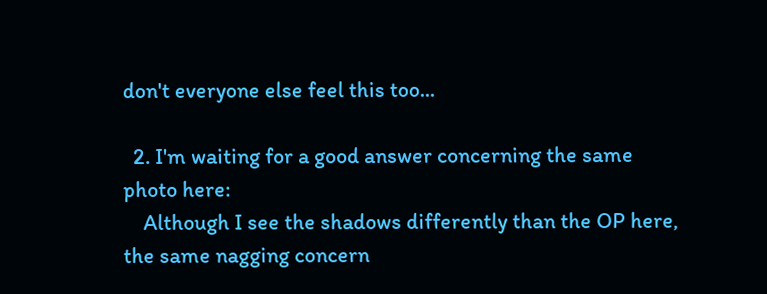don't everyone else feel this too...

  2. I'm waiting for a good answer concerning the same photo here:
    Although I see the shadows differently than the OP here, the same nagging concern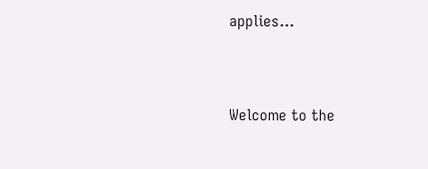applies...


Welcome to the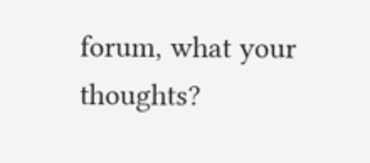forum, what your thoughts?